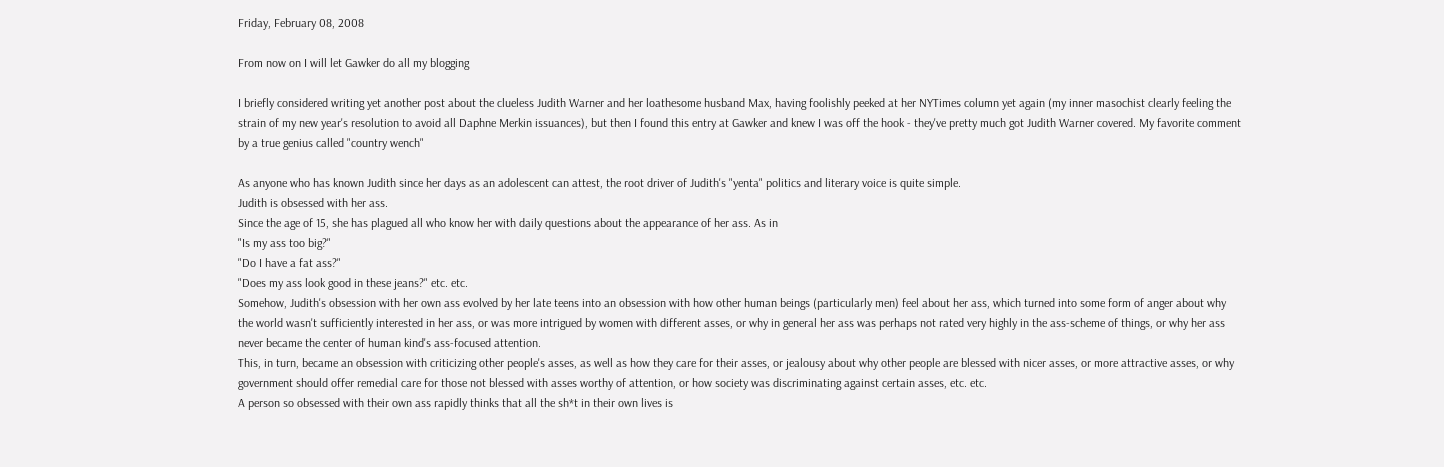Friday, February 08, 2008

From now on I will let Gawker do all my blogging

I briefly considered writing yet another post about the clueless Judith Warner and her loathesome husband Max, having foolishly peeked at her NYTimes column yet again (my inner masochist clearly feeling the strain of my new year's resolution to avoid all Daphne Merkin issuances), but then I found this entry at Gawker and knew I was off the hook - they've pretty much got Judith Warner covered. My favorite comment by a true genius called "country wench"

As anyone who has known Judith since her days as an adolescent can attest, the root driver of Judith's "yenta" politics and literary voice is quite simple.
Judith is obsessed with her ass.
Since the age of 15, she has plagued all who know her with daily questions about the appearance of her ass. As in
"Is my ass too big?"
"Do I have a fat ass?"
"Does my ass look good in these jeans?" etc. etc.
Somehow, Judith's obsession with her own ass evolved by her late teens into an obsession with how other human beings (particularly men) feel about her ass, which turned into some form of anger about why the world wasn't sufficiently interested in her ass, or was more intrigued by women with different asses, or why in general her ass was perhaps not rated very highly in the ass-scheme of things, or why her ass never became the center of human kind's ass-focused attention.
This, in turn, became an obsession with criticizing other people's asses, as well as how they care for their asses, or jealousy about why other people are blessed with nicer asses, or more attractive asses, or why government should offer remedial care for those not blessed with asses worthy of attention, or how society was discriminating against certain asses, etc. etc.
A person so obsessed with their own ass rapidly thinks that all the sh*t in their own lives is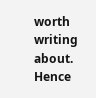worth writing about. Hence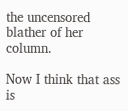the uncensored blather of her column.

Now I think that ass is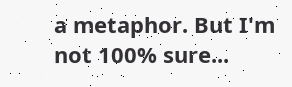a metaphor. But I'm not 100% sure...